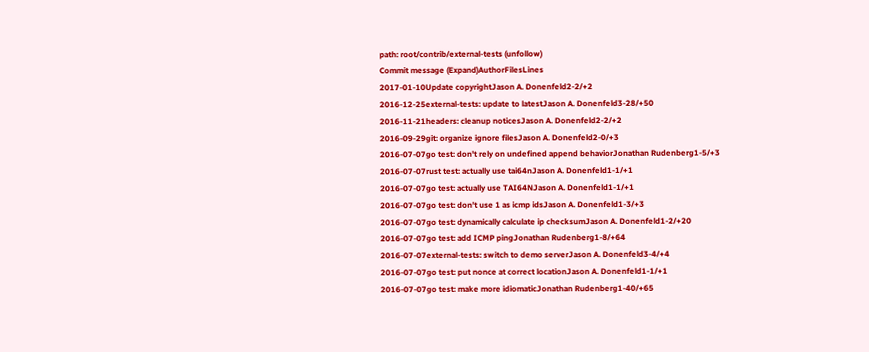path: root/contrib/external-tests (unfollow)
Commit message (Expand)AuthorFilesLines
2017-01-10Update copyrightJason A. Donenfeld2-2/+2
2016-12-25external-tests: update to latestJason A. Donenfeld3-28/+50
2016-11-21headers: cleanup noticesJason A. Donenfeld2-2/+2
2016-09-29git: organize ignore filesJason A. Donenfeld2-0/+3
2016-07-07go test: don't rely on undefined append behaviorJonathan Rudenberg1-5/+3
2016-07-07rust test: actually use tai64nJason A. Donenfeld1-1/+1
2016-07-07go test: actually use TAI64NJason A. Donenfeld1-1/+1
2016-07-07go test: don't use 1 as icmp idsJason A. Donenfeld1-3/+3
2016-07-07go test: dynamically calculate ip checksumJason A. Donenfeld1-2/+20
2016-07-07go test: add ICMP pingJonathan Rudenberg1-8/+64
2016-07-07external-tests: switch to demo serverJason A. Donenfeld3-4/+4
2016-07-07go test: put nonce at correct locationJason A. Donenfeld1-1/+1
2016-07-07go test: make more idiomaticJonathan Rudenberg1-40/+65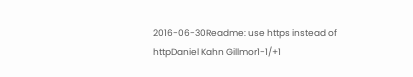2016-06-30Readme: use https instead of httpDaniel Kahn Gillmor1-1/+1